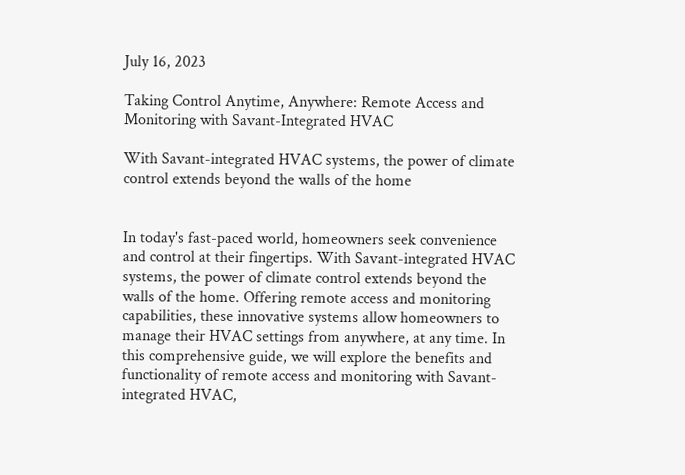July 16, 2023

Taking Control Anytime, Anywhere: Remote Access and Monitoring with Savant-Integrated HVAC

With Savant-integrated HVAC systems, the power of climate control extends beyond the walls of the home


In today's fast-paced world, homeowners seek convenience and control at their fingertips. With Savant-integrated HVAC systems, the power of climate control extends beyond the walls of the home. Offering remote access and monitoring capabilities, these innovative systems allow homeowners to manage their HVAC settings from anywhere, at any time. In this comprehensive guide, we will explore the benefits and functionality of remote access and monitoring with Savant-integrated HVAC,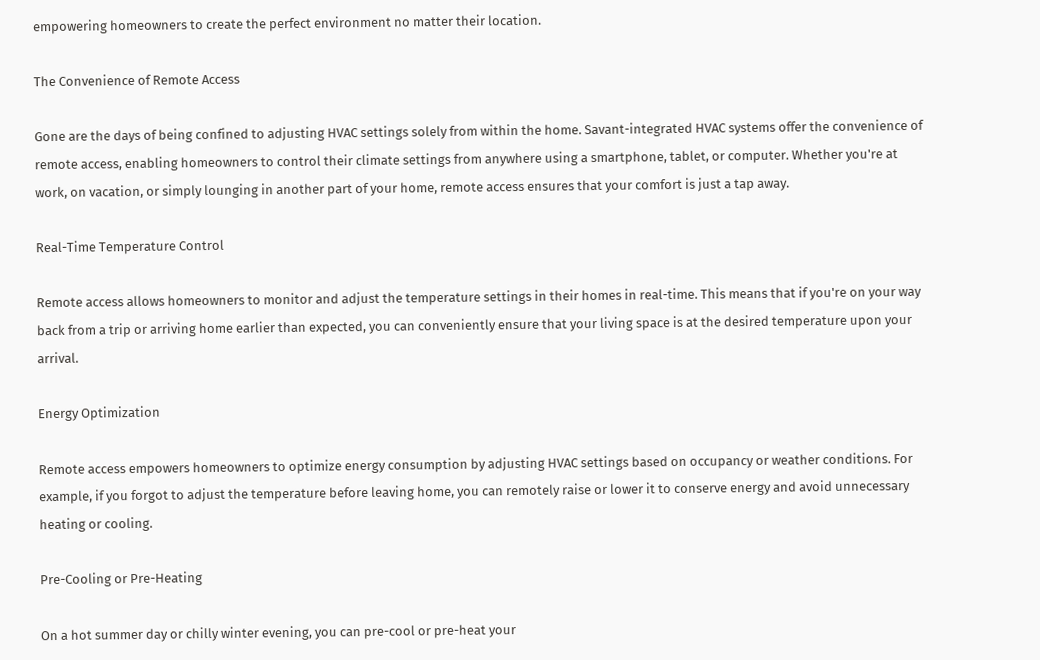empowering homeowners to create the perfect environment no matter their location.

The Convenience of Remote Access

Gone are the days of being confined to adjusting HVAC settings solely from within the home. Savant-integrated HVAC systems offer the convenience of remote access, enabling homeowners to control their climate settings from anywhere using a smartphone, tablet, or computer. Whether you're at work, on vacation, or simply lounging in another part of your home, remote access ensures that your comfort is just a tap away.

Real-Time Temperature Control

Remote access allows homeowners to monitor and adjust the temperature settings in their homes in real-time. This means that if you're on your way back from a trip or arriving home earlier than expected, you can conveniently ensure that your living space is at the desired temperature upon your arrival.

Energy Optimization

Remote access empowers homeowners to optimize energy consumption by adjusting HVAC settings based on occupancy or weather conditions. For example, if you forgot to adjust the temperature before leaving home, you can remotely raise or lower it to conserve energy and avoid unnecessary heating or cooling.

Pre-Cooling or Pre-Heating

On a hot summer day or chilly winter evening, you can pre-cool or pre-heat your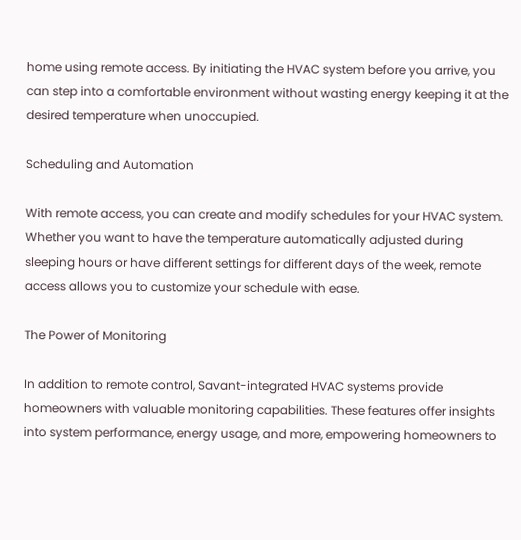home using remote access. By initiating the HVAC system before you arrive, you can step into a comfortable environment without wasting energy keeping it at the desired temperature when unoccupied.

Scheduling and Automation

With remote access, you can create and modify schedules for your HVAC system. Whether you want to have the temperature automatically adjusted during sleeping hours or have different settings for different days of the week, remote access allows you to customize your schedule with ease.

The Power of Monitoring

In addition to remote control, Savant-integrated HVAC systems provide homeowners with valuable monitoring capabilities. These features offer insights into system performance, energy usage, and more, empowering homeowners to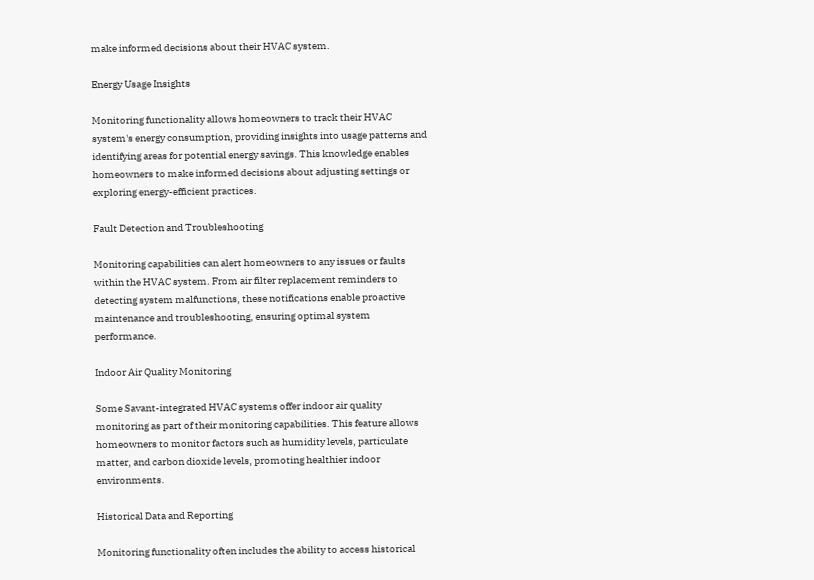make informed decisions about their HVAC system.

Energy Usage Insights

Monitoring functionality allows homeowners to track their HVAC system's energy consumption, providing insights into usage patterns and identifying areas for potential energy savings. This knowledge enables homeowners to make informed decisions about adjusting settings or exploring energy-efficient practices.

Fault Detection and Troubleshooting

Monitoring capabilities can alert homeowners to any issues or faults within the HVAC system. From air filter replacement reminders to detecting system malfunctions, these notifications enable proactive maintenance and troubleshooting, ensuring optimal system performance.

Indoor Air Quality Monitoring

Some Savant-integrated HVAC systems offer indoor air quality monitoring as part of their monitoring capabilities. This feature allows homeowners to monitor factors such as humidity levels, particulate matter, and carbon dioxide levels, promoting healthier indoor environments.

Historical Data and Reporting

Monitoring functionality often includes the ability to access historical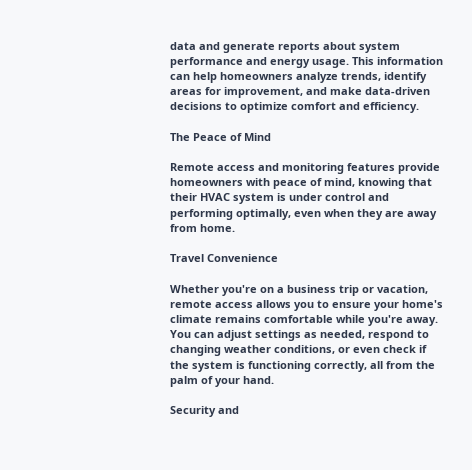data and generate reports about system performance and energy usage. This information can help homeowners analyze trends, identify areas for improvement, and make data-driven decisions to optimize comfort and efficiency.

The Peace of Mind

Remote access and monitoring features provide homeowners with peace of mind, knowing that their HVAC system is under control and performing optimally, even when they are away from home.

Travel Convenience

Whether you're on a business trip or vacation, remote access allows you to ensure your home's climate remains comfortable while you're away. You can adjust settings as needed, respond to changing weather conditions, or even check if the system is functioning correctly, all from the palm of your hand.

Security and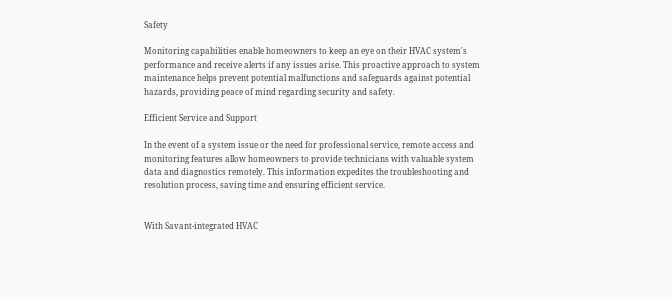Safety

Monitoring capabilities enable homeowners to keep an eye on their HVAC system's performance and receive alerts if any issues arise. This proactive approach to system maintenance helps prevent potential malfunctions and safeguards against potential hazards, providing peace of mind regarding security and safety.

Efficient Service and Support

In the event of a system issue or the need for professional service, remote access and monitoring features allow homeowners to provide technicians with valuable system data and diagnostics remotely. This information expedites the troubleshooting and resolution process, saving time and ensuring efficient service.


With Savant-integrated HVAC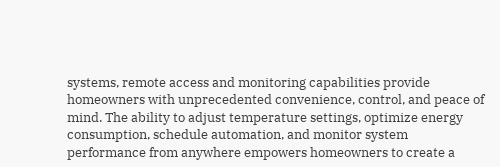systems, remote access and monitoring capabilities provide homeowners with unprecedented convenience, control, and peace of mind. The ability to adjust temperature settings, optimize energy consumption, schedule automation, and monitor system performance from anywhere empowers homeowners to create a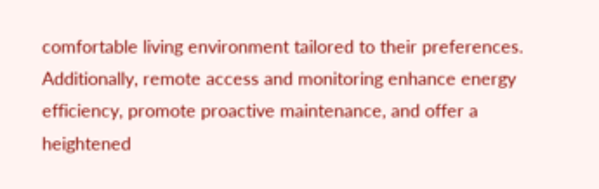comfortable living environment tailored to their preferences. Additionally, remote access and monitoring enhance energy efficiency, promote proactive maintenance, and offer a heightened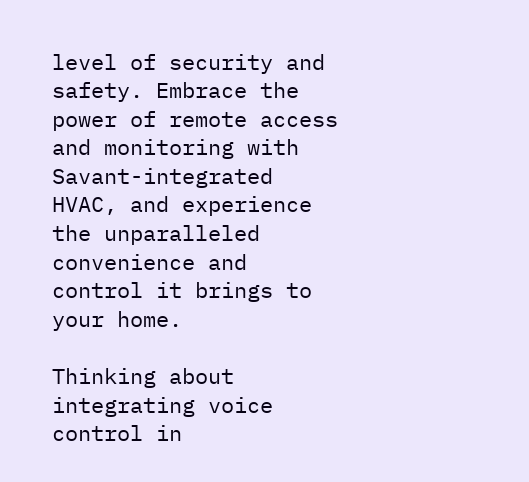level of security and safety. Embrace the power of remote access and monitoring with Savant-integrated HVAC, and experience the unparalleled convenience and control it brings to your home.

Thinking about integrating voice control in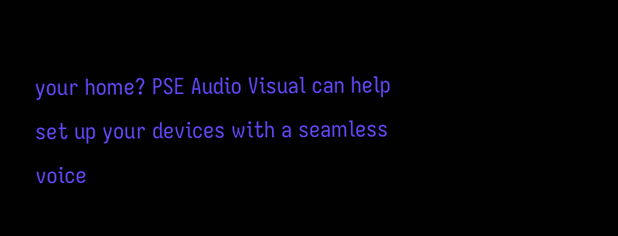your home? PSE Audio Visual can help set up your devices with a seamless voice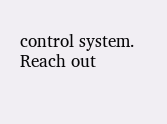control system.
Reach out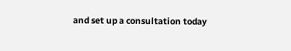and set up a consultation today